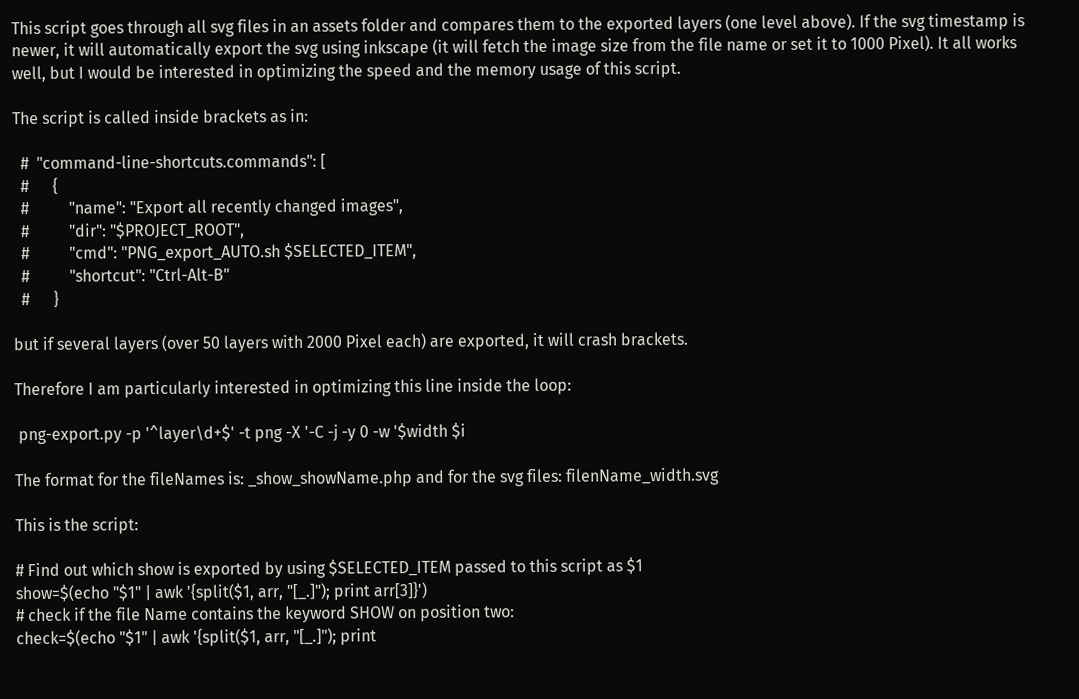This script goes through all svg files in an assets folder and compares them to the exported layers (one level above). If the svg timestamp is newer, it will automatically export the svg using inkscape (it will fetch the image size from the file name or set it to 1000 Pixel). It all works well, but I would be interested in optimizing the speed and the memory usage of this script.

The script is called inside brackets as in:

  #  "command-line-shortcuts.commands": [
  #      {
  #          "name": "Export all recently changed images",
  #          "dir": "$PROJECT_ROOT",
  #          "cmd": "PNG_export_AUTO.sh $SELECTED_ITEM",
  #          "shortcut": "Ctrl-Alt-B"
  #      }

but if several layers (over 50 layers with 2000 Pixel each) are exported, it will crash brackets.

Therefore I am particularly interested in optimizing this line inside the loop:

 png-export.py -p '^layer\d+$' -t png -X '-C -j -y 0 -w '$width $i

The format for the fileNames is: _show_showName.php and for the svg files: filenName_width.svg

This is the script:

# Find out which show is exported by using $SELECTED_ITEM passed to this script as $1
show=$(echo "$1" | awk '{split($1, arr, "[_.]"); print arr[3]}')
# check if the file Name contains the keyword SHOW on position two:
check=$(echo "$1" | awk '{split($1, arr, "[_.]"); print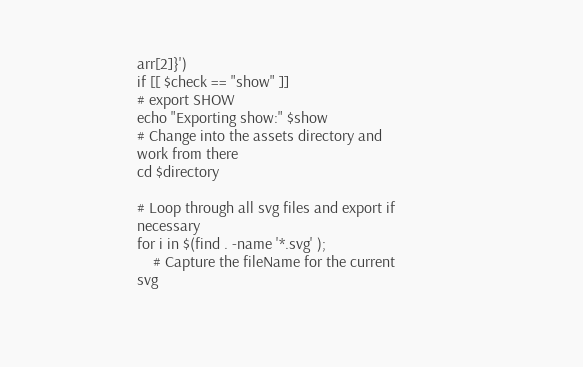arr[2]}')
if [[ $check == "show" ]]
# export SHOW
echo "Exporting show:" $show
# Change into the assets directory and work from there
cd $directory

# Loop through all svg files and export if necessary
for i in $(find . -name '*.svg' );
    # Capture the fileName for the current svg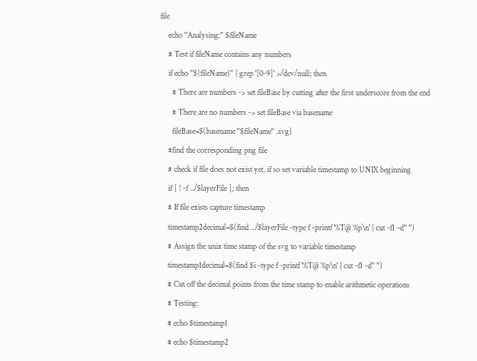file
    echo "Analysing:" $fileName
    # Test if fileName contains any numbers
    if echo "${fileName}" | grep '[0-9]' >/dev/null; then
      # There are numbers -> set fileBase by cutting after the first underscore from the end
      # There are no numbers -> set fileBase via basename
      fileBase=$(basename "$fileName" .svg)
    #find the corresponding png file
    # check if file does not exist yet, if so set variable timestamp to UNIX beginning
    if [ ! -f ../$layerFile ]; then
    # If file exists capture timestamp
    timestamp2decimal=$(find ../$layerFile -type f -printf '%T@ %p\n' | cut -f1 -d" ")
    # Assign the unix time stamp of the svg to variable timestamp
    timestamp1decimal=$(find $i -type f -printf '%T@ %p\n' | cut -f1 -d" ")
    # Cut off the decimal points from the time stamp to enable arithmetic operations
    # Testing:
    # echo $timestamp1
    # echo $timestamp2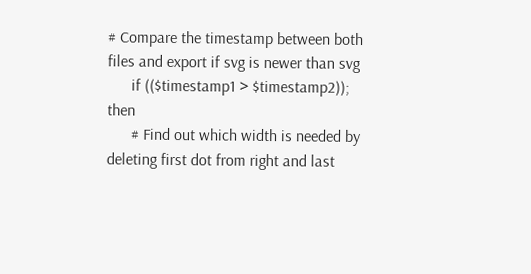# Compare the timestamp between both files and export if svg is newer than svg
      if (($timestamp1 > $timestamp2)); then
      # Find out which width is needed by deleting first dot from right and last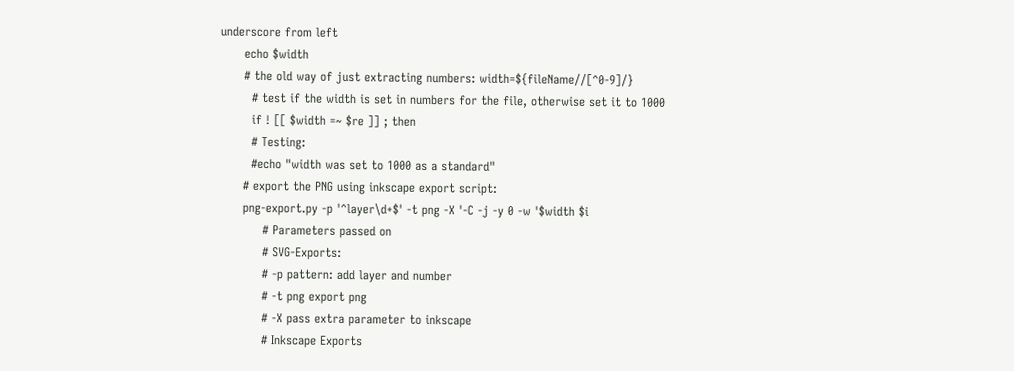underscore from left
      echo $width
      # the old way of just extracting numbers: width=${fileName//[^0-9]/}
        # test if the width is set in numbers for the file, otherwise set it to 1000
        if ! [[ $width =~ $re ]] ; then
        # Testing:
        #echo "width was set to 1000 as a standard"
      # export the PNG using inkscape export script:
      png-export.py -p '^layer\d+$' -t png -X '-C -j -y 0 -w '$width $i
           # Parameters passed on
           # SVG-Exports:
           # -p pattern: add layer and number
           # -t png export png
           # -X pass extra parameter to inkscape
           # Inkscape Exports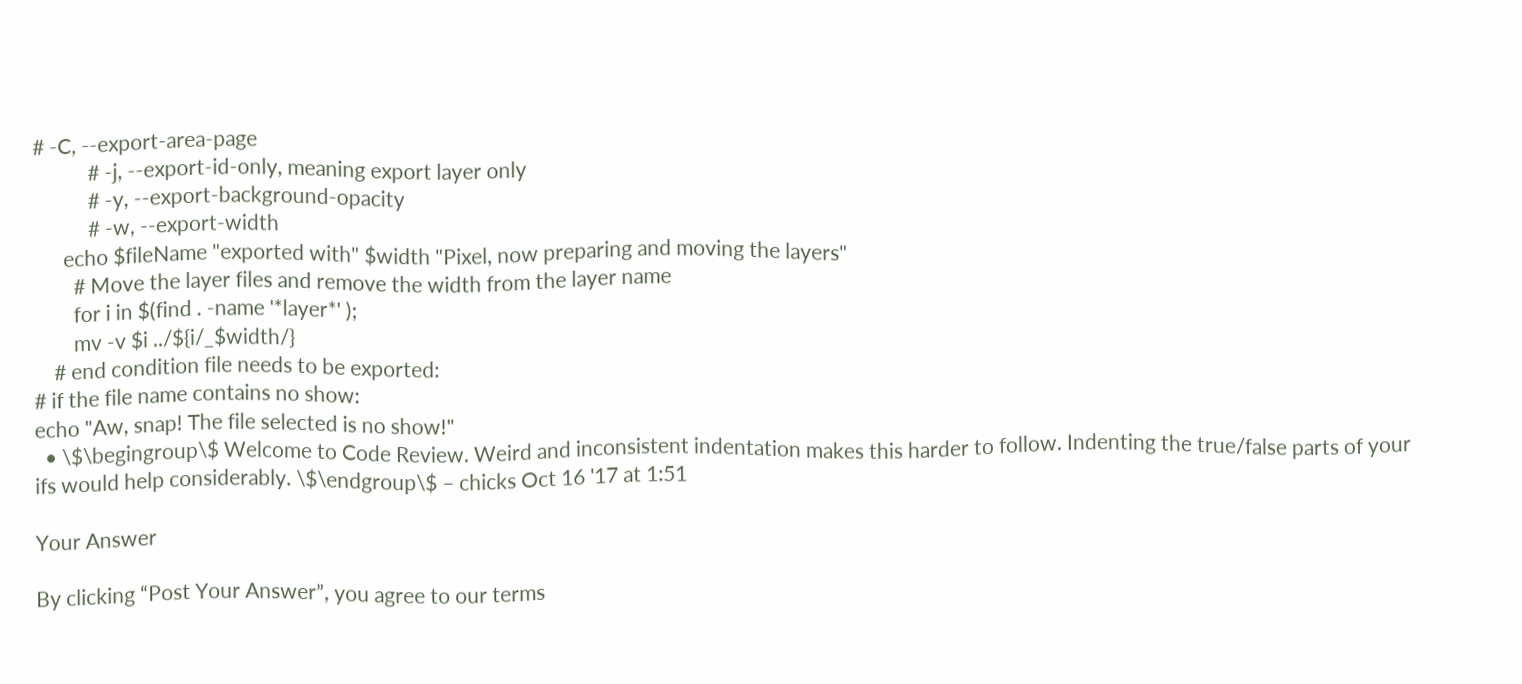# -C, --export-area-page
           # -j, --export-id-only, meaning export layer only
           # -y, --export-background-opacity
           # -w, --export-width
      echo $fileName "exported with" $width "Pixel, now preparing and moving the layers"
        # Move the layer files and remove the width from the layer name
        for i in $(find . -name '*layer*' );
        mv -v $i ../${i/_$width/}
    # end condition file needs to be exported:
# if the file name contains no show:
echo "Aw, snap! The file selected is no show!"
  • \$\begingroup\$ Welcome to Code Review. Weird and inconsistent indentation makes this harder to follow. Indenting the true/false parts of your ifs would help considerably. \$\endgroup\$ – chicks Oct 16 '17 at 1:51

Your Answer

By clicking “Post Your Answer”, you agree to our terms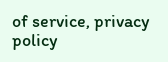of service, privacy policy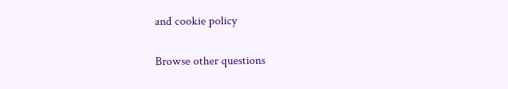and cookie policy

Browse other questions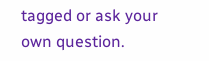tagged or ask your own question.